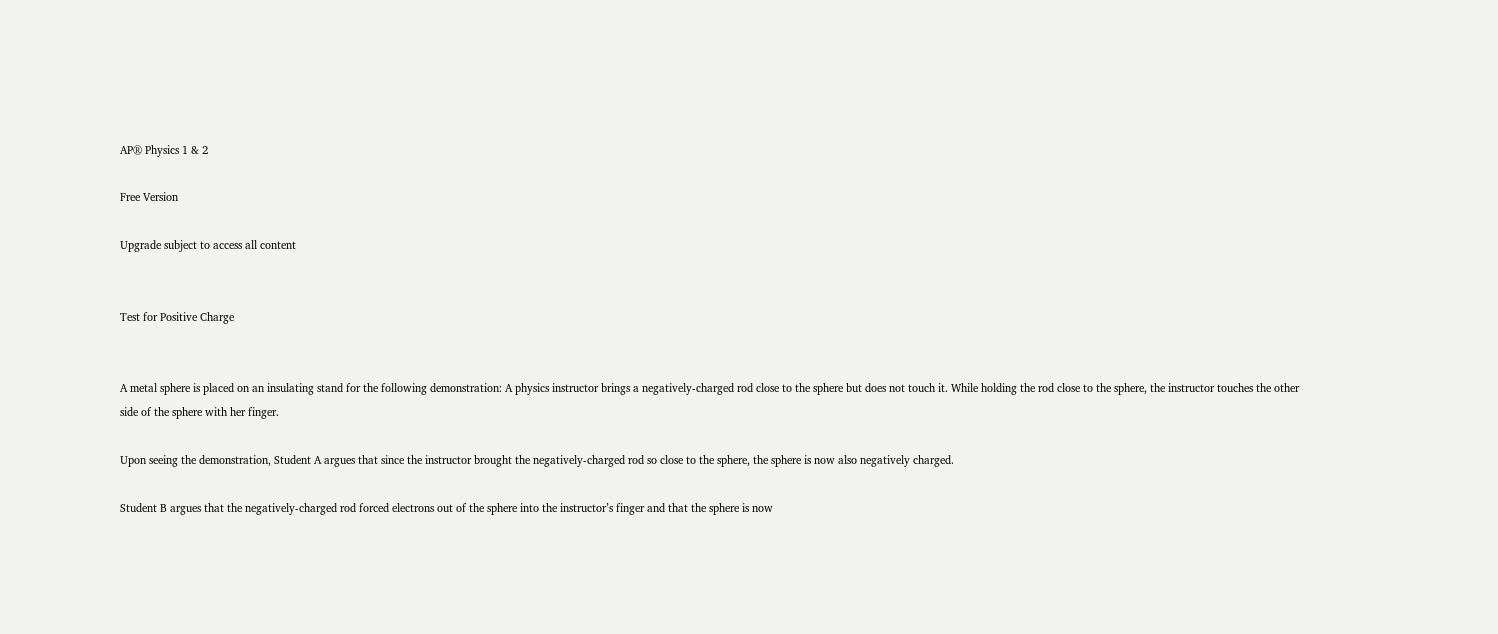AP® Physics 1 & 2

Free Version

Upgrade subject to access all content


Test for Positive Charge


A metal sphere is placed on an insulating stand for the following demonstration: A physics instructor brings a negatively-charged rod close to the sphere but does not touch it. While holding the rod close to the sphere, the instructor touches the other side of the sphere with her finger.

Upon seeing the demonstration, Student A argues that since the instructor brought the negatively-charged rod so close to the sphere, the sphere is now also negatively charged.

Student B argues that the negatively-charged rod forced electrons out of the sphere into the instructor’s finger and that the sphere is now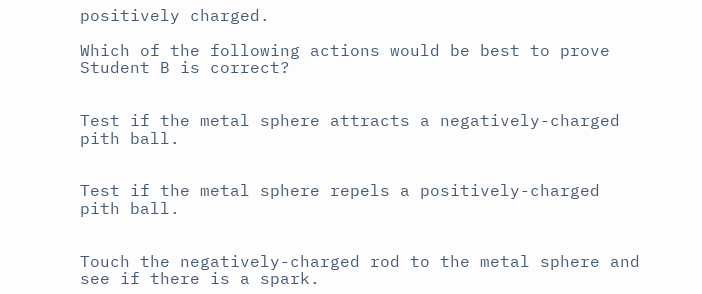positively charged.

Which of the following actions would be best to prove Student B is correct?


Test if the metal sphere attracts a negatively-charged pith ball.


Test if the metal sphere repels a positively-charged pith ball.


Touch the negatively-charged rod to the metal sphere and see if there is a spark.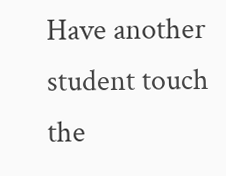Have another student touch the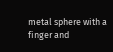metal sphere with a finger and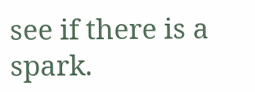see if there is a spark.